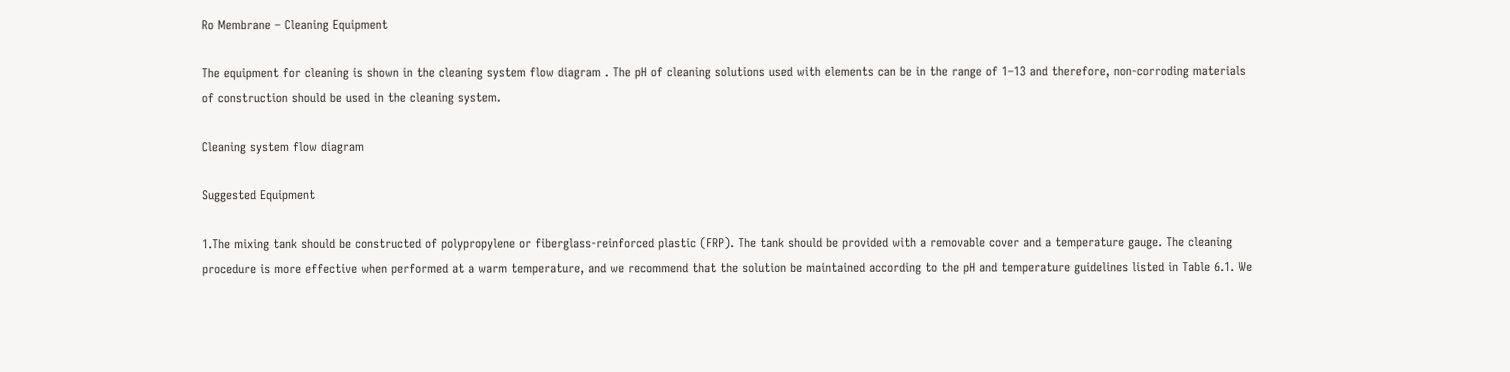Ro Membrane – Cleaning Equipment

The equipment for cleaning is shown in the cleaning system flow diagram . The pH of cleaning solutions used with elements can be in the range of 1–13 and therefore, non-corroding materials of construction should be used in the cleaning system.

Cleaning system flow diagram

Suggested Equipment

1.The mixing tank should be constructed of polypropylene or fiberglass-reinforced plastic (FRP). The tank should be provided with a removable cover and a temperature gauge. The cleaning procedure is more effective when performed at a warm temperature, and we recommend that the solution be maintained according to the pH and temperature guidelines listed in Table 6.1. We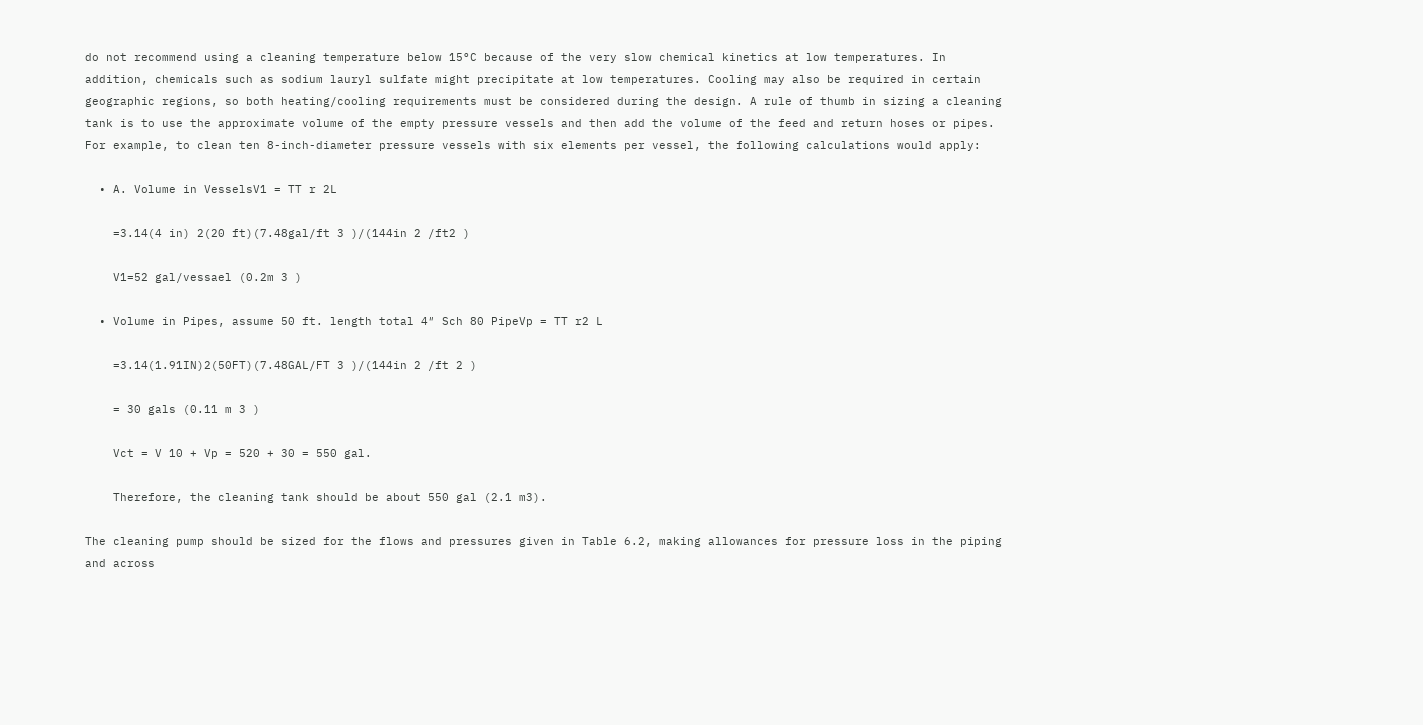do not recommend using a cleaning temperature below 15°C because of the very slow chemical kinetics at low temperatures. In addition, chemicals such as sodium lauryl sulfate might precipitate at low temperatures. Cooling may also be required in certain geographic regions, so both heating/cooling requirements must be considered during the design. A rule of thumb in sizing a cleaning tank is to use the approximate volume of the empty pressure vessels and then add the volume of the feed and return hoses or pipes. For example, to clean ten 8-inch-diameter pressure vessels with six elements per vessel, the following calculations would apply:

  • A. Volume in VesselsV1 = TT r 2L

    =3.14(4 in) 2(20 ft)(7.48gal/ft 3 )/(144in 2 /ft2 )

    V1=52 gal/vessael (0.2m 3 )

  • Volume in Pipes, assume 50 ft. length total 4″ Sch 80 PipeVp = TT r2 L

    =3.14(1.91IN)2(50FT)(7.48GAL/FT 3 )/(144in 2 /ft 2 )

    = 30 gals (0.11 m 3 )

    Vct = V 10 + Vp = 520 + 30 = 550 gal.

    Therefore, the cleaning tank should be about 550 gal (2.1 m3).

The cleaning pump should be sized for the flows and pressures given in Table 6.2, making allowances for pressure loss in the piping and across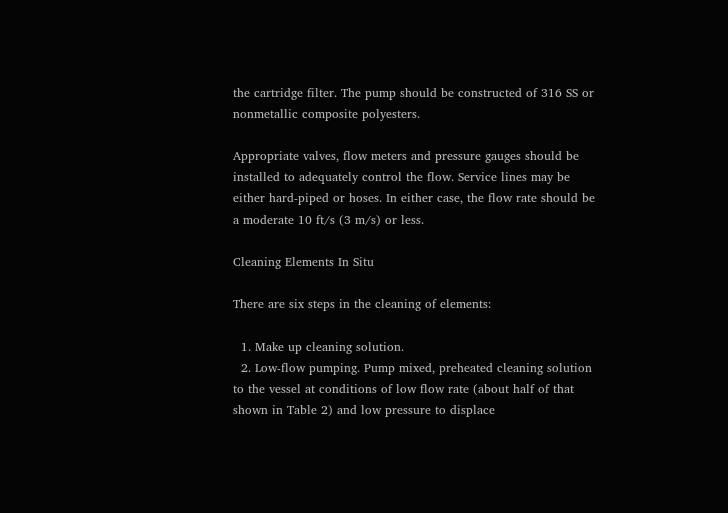the cartridge filter. The pump should be constructed of 316 SS or nonmetallic composite polyesters.

Appropriate valves, flow meters and pressure gauges should be installed to adequately control the flow. Service lines may be either hard-piped or hoses. In either case, the flow rate should be a moderate 10 ft/s (3 m/s) or less.

Cleaning Elements In Situ

There are six steps in the cleaning of elements:

  1. Make up cleaning solution.
  2. Low-flow pumping. Pump mixed, preheated cleaning solution to the vessel at conditions of low flow rate (about half of that shown in Table 2) and low pressure to displace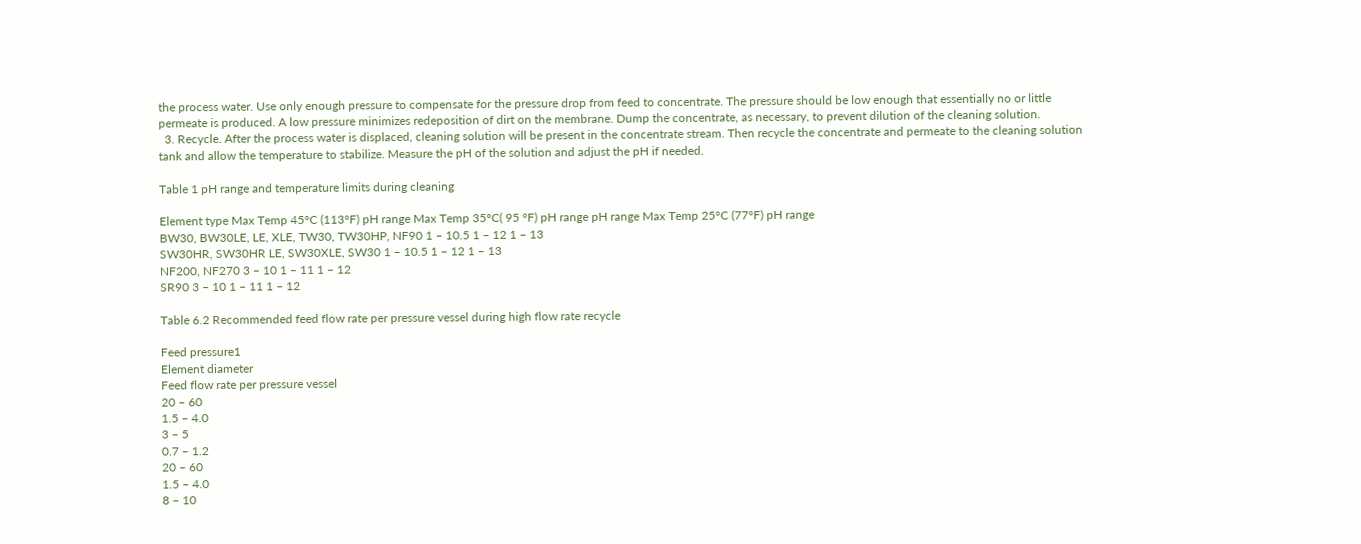the process water. Use only enough pressure to compensate for the pressure drop from feed to concentrate. The pressure should be low enough that essentially no or little permeate is produced. A low pressure minimizes redeposition of dirt on the membrane. Dump the concentrate, as necessary, to prevent dilution of the cleaning solution.
  3. Recycle. After the process water is displaced, cleaning solution will be present in the concentrate stream. Then recycle the concentrate and permeate to the cleaning solution tank and allow the temperature to stabilize. Measure the pH of the solution and adjust the pH if needed.

Table 1 pH range and temperature limits during cleaning

Element type Max Temp 45°C (113°F) pH range Max Temp 35°C( 95 °F) pH range pH range Max Temp 25°C (77°F) pH range
BW30, BW30LE, LE, XLE, TW30, TW30HP, NF90 1 – 10.5 1 – 12 1 – 13
SW30HR, SW30HR LE, SW30XLE, SW30 1 – 10.5 1 – 12 1 – 13
NF200, NF270 3 – 10 1 – 11 1 – 12
SR90 3 – 10 1 – 11 1 – 12

Table 6.2 Recommended feed flow rate per pressure vessel during high flow rate recycle

Feed pressure1
Element diameter
Feed flow rate per pressure vessel
20 – 60
1.5 – 4.0
3 – 5
0.7 – 1.2
20 – 60
1.5 – 4.0
8 – 10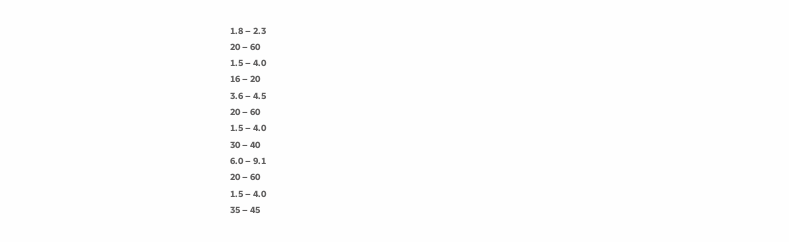1.8 – 2.3
20 – 60
1.5 – 4.0
16 – 20
3.6 – 4.5
20 – 60
1.5 – 4.0
30 – 40
6.0 – 9.1
20 – 60
1.5 – 4.0
35 – 45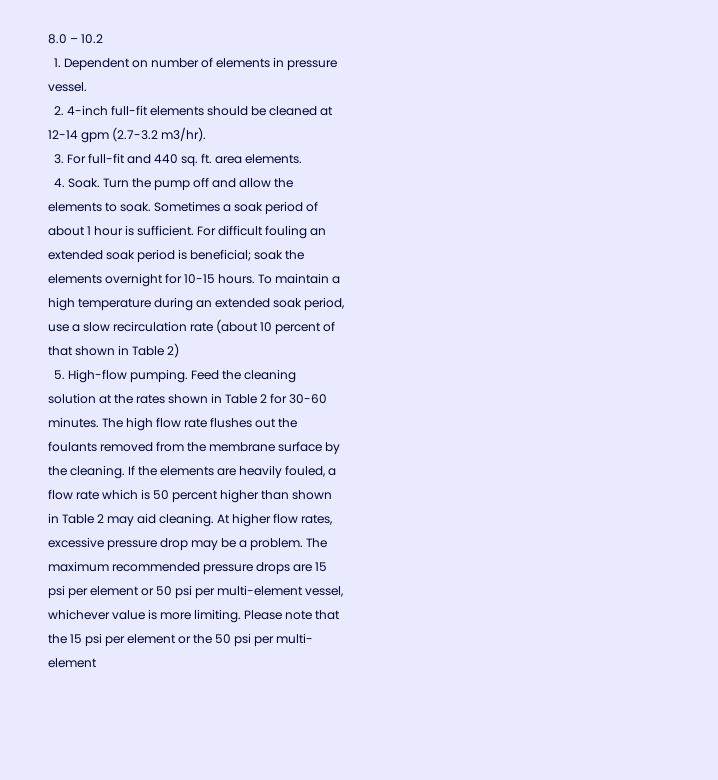8.0 – 10.2
  1. Dependent on number of elements in pressure vessel.
  2. 4-inch full-fit elements should be cleaned at 12-14 gpm (2.7-3.2 m3/hr).
  3. For full-fit and 440 sq. ft. area elements.
  4. Soak. Turn the pump off and allow the elements to soak. Sometimes a soak period of about 1 hour is sufficient. For difficult fouling an extended soak period is beneficial; soak the elements overnight for 10-15 hours. To maintain a high temperature during an extended soak period, use a slow recirculation rate (about 10 percent of that shown in Table 2)
  5. High-flow pumping. Feed the cleaning solution at the rates shown in Table 2 for 30-60 minutes. The high flow rate flushes out the foulants removed from the membrane surface by the cleaning. If the elements are heavily fouled, a flow rate which is 50 percent higher than shown in Table 2 may aid cleaning. At higher flow rates, excessive pressure drop may be a problem. The maximum recommended pressure drops are 15 psi per element or 50 psi per multi-element vessel, whichever value is more limiting. Please note that the 15 psi per element or the 50 psi per multi-element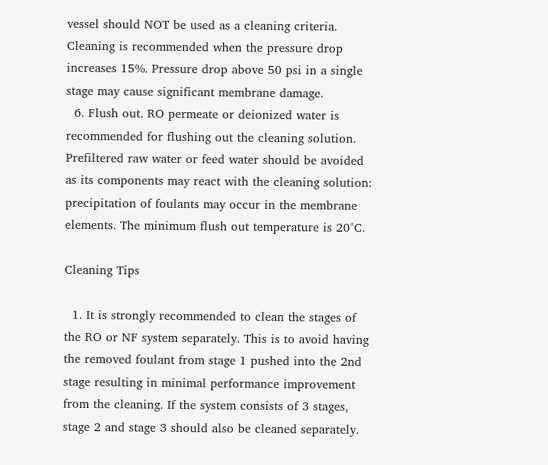vessel should NOT be used as a cleaning criteria. Cleaning is recommended when the pressure drop increases 15%. Pressure drop above 50 psi in a single stage may cause significant membrane damage.
  6. Flush out. RO permeate or deionized water is recommended for flushing out the cleaning solution. Prefiltered raw water or feed water should be avoided as its components may react with the cleaning solution: precipitation of foulants may occur in the membrane elements. The minimum flush out temperature is 20°C.

Cleaning Tips

  1. It is strongly recommended to clean the stages of the RO or NF system separately. This is to avoid having the removed foulant from stage 1 pushed into the 2nd stage resulting in minimal performance improvement from the cleaning. If the system consists of 3 stages, stage 2 and stage 3 should also be cleaned separately.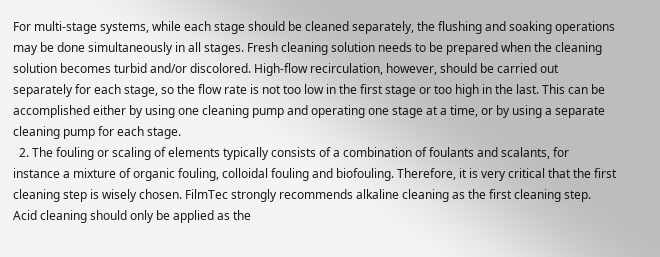For multi-stage systems, while each stage should be cleaned separately, the flushing and soaking operations may be done simultaneously in all stages. Fresh cleaning solution needs to be prepared when the cleaning solution becomes turbid and/or discolored. High-flow recirculation, however, should be carried out separately for each stage, so the flow rate is not too low in the first stage or too high in the last. This can be accomplished either by using one cleaning pump and operating one stage at a time, or by using a separate cleaning pump for each stage.
  2. The fouling or scaling of elements typically consists of a combination of foulants and scalants, for instance a mixture of organic fouling, colloidal fouling and biofouling. Therefore, it is very critical that the first cleaning step is wisely chosen. FilmTec strongly recommends alkaline cleaning as the first cleaning step. Acid cleaning should only be applied as the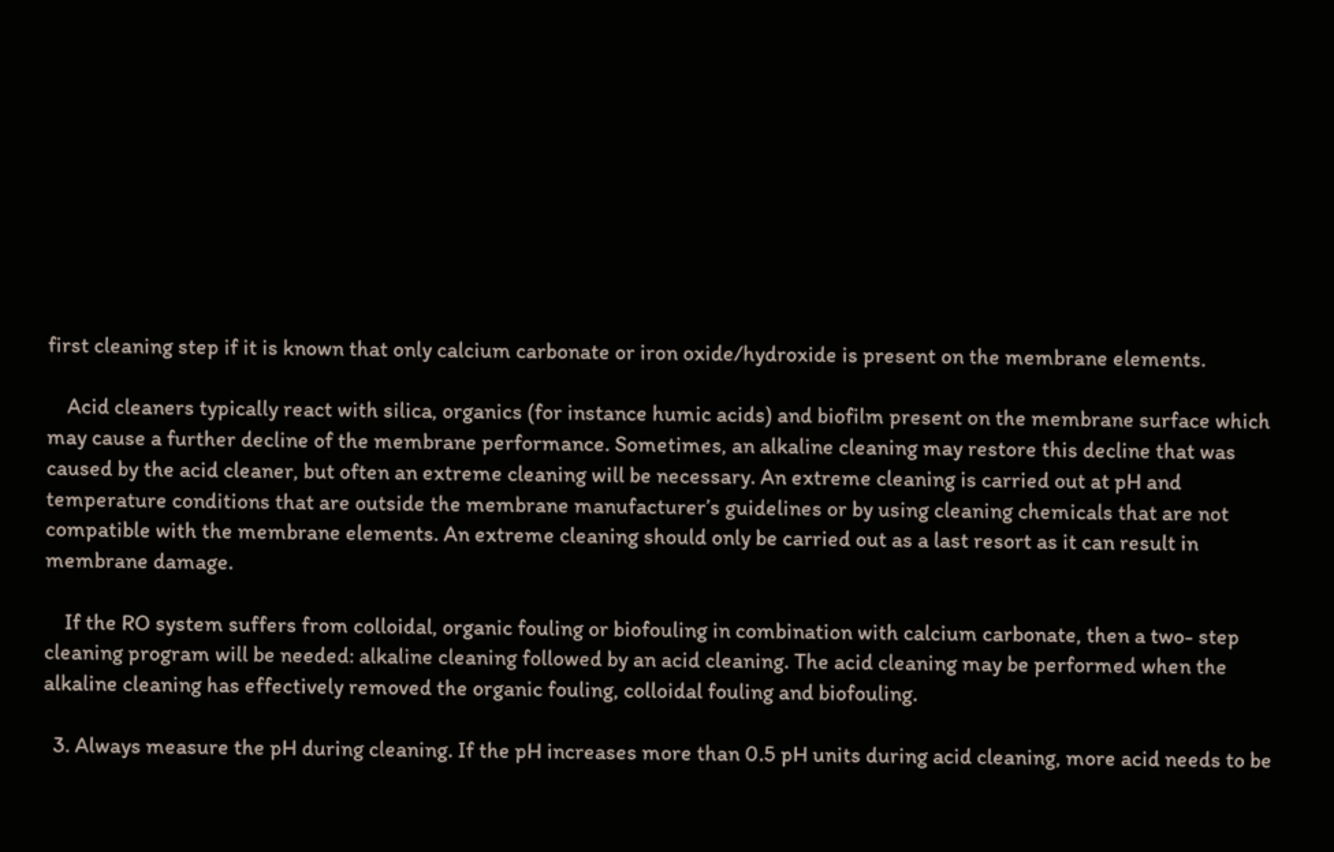first cleaning step if it is known that only calcium carbonate or iron oxide/hydroxide is present on the membrane elements.

    Acid cleaners typically react with silica, organics (for instance humic acids) and biofilm present on the membrane surface which may cause a further decline of the membrane performance. Sometimes, an alkaline cleaning may restore this decline that was caused by the acid cleaner, but often an extreme cleaning will be necessary. An extreme cleaning is carried out at pH and temperature conditions that are outside the membrane manufacturer’s guidelines or by using cleaning chemicals that are not compatible with the membrane elements. An extreme cleaning should only be carried out as a last resort as it can result in membrane damage.

    If the RO system suffers from colloidal, organic fouling or biofouling in combination with calcium carbonate, then a two- step cleaning program will be needed: alkaline cleaning followed by an acid cleaning. The acid cleaning may be performed when the alkaline cleaning has effectively removed the organic fouling, colloidal fouling and biofouling.

  3. Always measure the pH during cleaning. If the pH increases more than 0.5 pH units during acid cleaning, more acid needs to be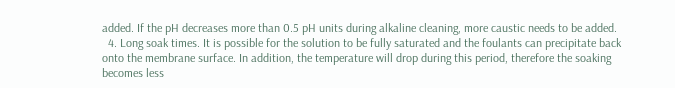added. If the pH decreases more than 0.5 pH units during alkaline cleaning, more caustic needs to be added.
  4. Long soak times. It is possible for the solution to be fully saturated and the foulants can precipitate back onto the membrane surface. In addition, the temperature will drop during this period, therefore the soaking becomes less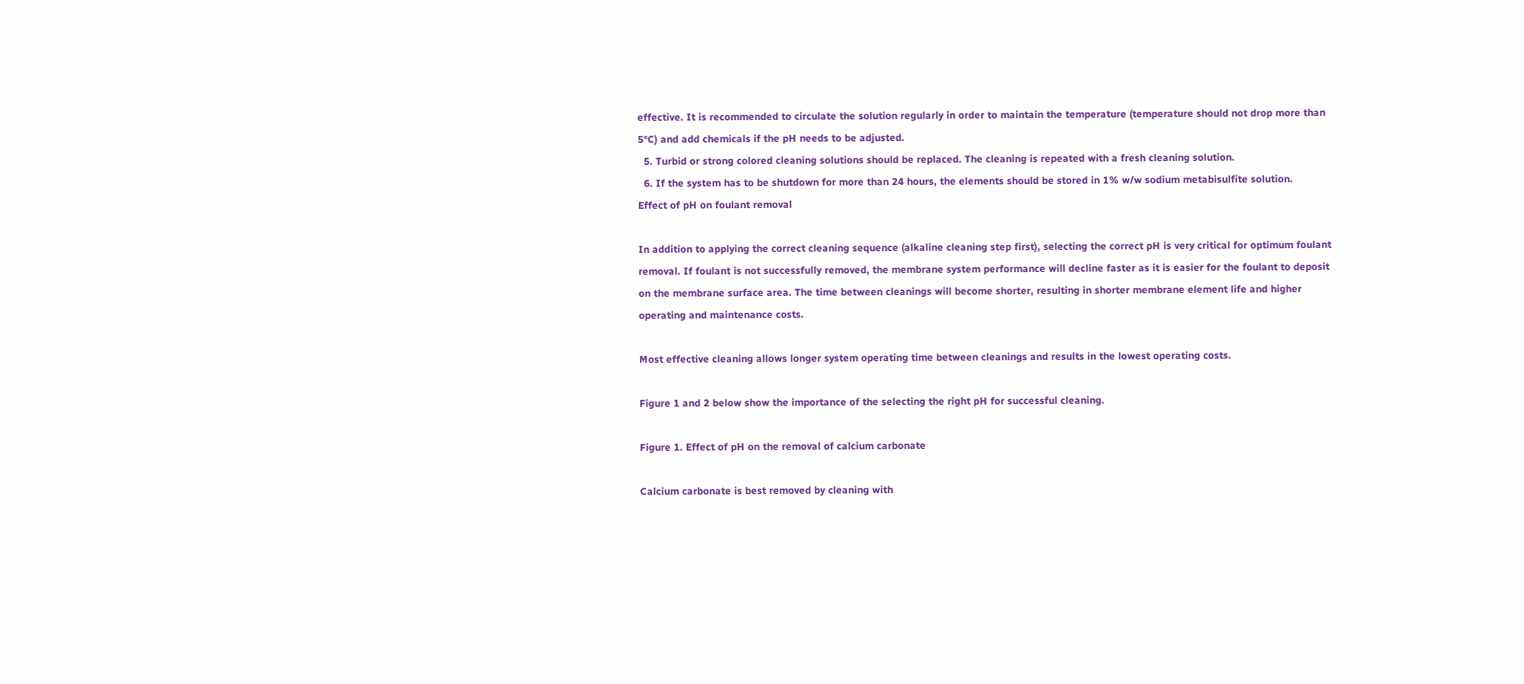effective. It is recommended to circulate the solution regularly in order to maintain the temperature (temperature should not drop more than 5°C) and add chemicals if the pH needs to be adjusted.
  5. Turbid or strong colored cleaning solutions should be replaced. The cleaning is repeated with a fresh cleaning solution.
  6. If the system has to be shutdown for more than 24 hours, the elements should be stored in 1% w/w sodium metabisulfite solution.
Effect of pH on foulant removal

In addition to applying the correct cleaning sequence (alkaline cleaning step first), selecting the correct pH is very critical for optimum foulant removal. If foulant is not successfully removed, the membrane system performance will decline faster as it is easier for the foulant to deposit on the membrane surface area. The time between cleanings will become shorter, resulting in shorter membrane element life and higher operating and maintenance costs.

Most effective cleaning allows longer system operating time between cleanings and results in the lowest operating costs.

Figure 1 and 2 below show the importance of the selecting the right pH for successful cleaning.

Figure 1. Effect of pH on the removal of calcium carbonate

Calcium carbonate is best removed by cleaning with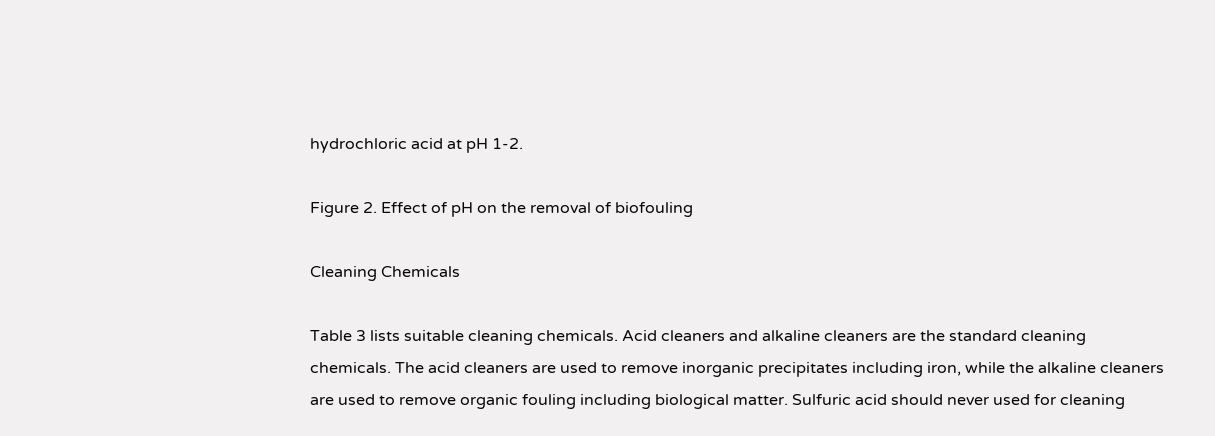hydrochloric acid at pH 1-2.

Figure 2. Effect of pH on the removal of biofouling

Cleaning Chemicals

Table 3 lists suitable cleaning chemicals. Acid cleaners and alkaline cleaners are the standard cleaning chemicals. The acid cleaners are used to remove inorganic precipitates including iron, while the alkaline cleaners are used to remove organic fouling including biological matter. Sulfuric acid should never used for cleaning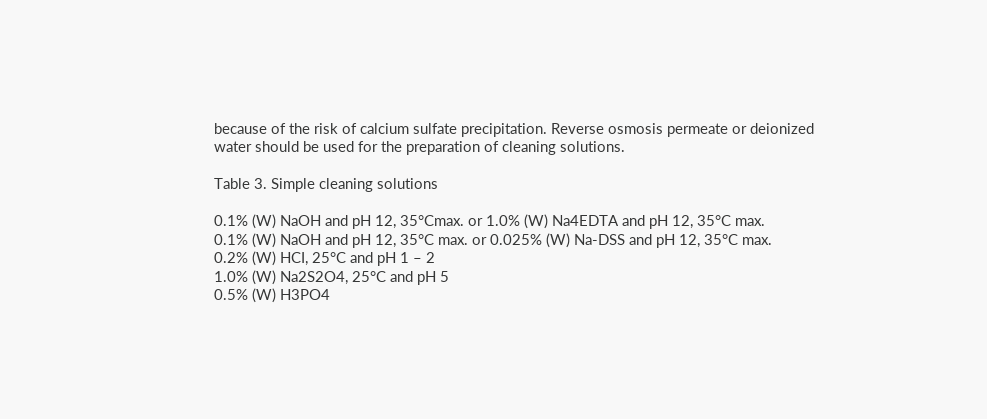because of the risk of calcium sulfate precipitation. Reverse osmosis permeate or deionized water should be used for the preparation of cleaning solutions.

Table 3. Simple cleaning solutions

0.1% (W) NaOH and pH 12, 35°Cmax. or 1.0% (W) Na4EDTA and pH 12, 35°C max.
0.1% (W) NaOH and pH 12, 35°C max. or 0.025% (W) Na-DSS and pH 12, 35°C max.
0.2% (W) HCI, 25°C and pH 1 – 2
1.0% (W) Na2S2O4, 25°C and pH 5
0.5% (W) H3PO4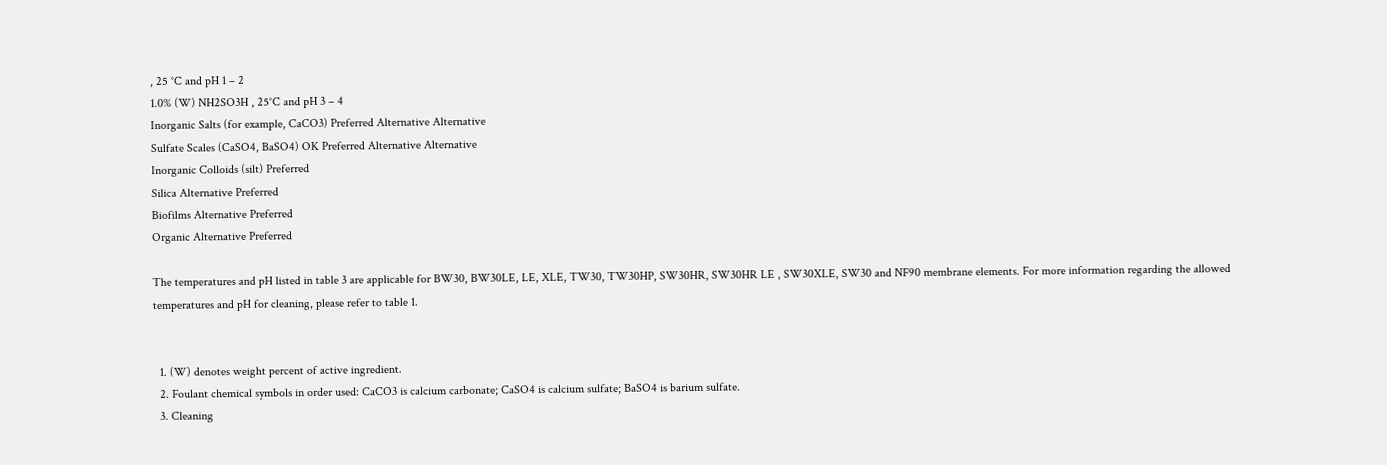, 25 °C and pH 1 – 2
1.0% (W) NH2SO3H , 25°C and pH 3 – 4
Inorganic Salts (for example, CaCO3) Preferred Alternative Alternative
Sulfate Scales (CaSO4, BaSO4) OK Preferred Alternative Alternative
Inorganic Colloids (silt) Preferred
Silica Alternative Preferred
Biofilms Alternative Preferred
Organic Alternative Preferred

The temperatures and pH listed in table 3 are applicable for BW30, BW30LE, LE, XLE, TW30, TW30HP, SW30HR, SW30HR LE , SW30XLE, SW30 and NF90 membrane elements. For more information regarding the allowed temperatures and pH for cleaning, please refer to table 1.


  1. (W) denotes weight percent of active ingredient.
  2. Foulant chemical symbols in order used: CaCO3 is calcium carbonate; CaSO4 is calcium sulfate; BaSO4 is barium sulfate.
  3. Cleaning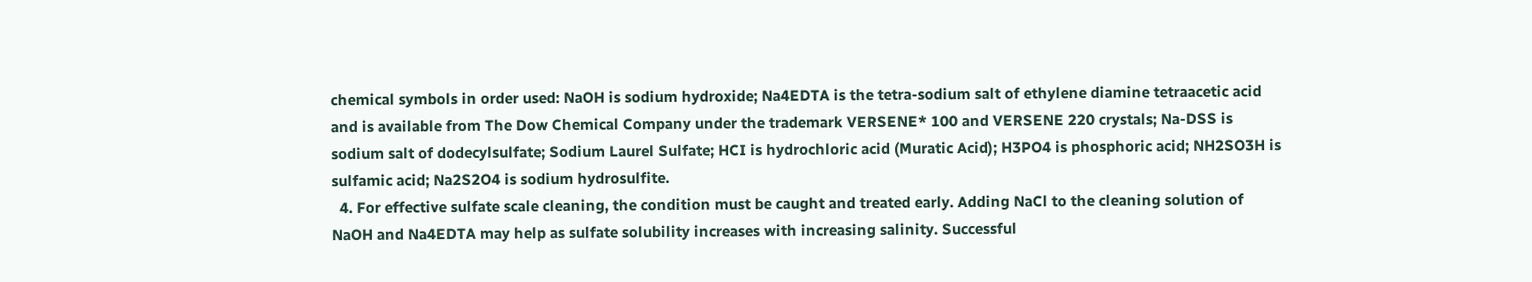chemical symbols in order used: NaOH is sodium hydroxide; Na4EDTA is the tetra-sodium salt of ethylene diamine tetraacetic acid and is available from The Dow Chemical Company under the trademark VERSENE* 100 and VERSENE 220 crystals; Na-DSS is sodium salt of dodecylsulfate; Sodium Laurel Sulfate; HCI is hydrochloric acid (Muratic Acid); H3PO4 is phosphoric acid; NH2SO3H is sulfamic acid; Na2S2O4 is sodium hydrosulfite.
  4. For effective sulfate scale cleaning, the condition must be caught and treated early. Adding NaCl to the cleaning solution of NaOH and Na4EDTA may help as sulfate solubility increases with increasing salinity. Successful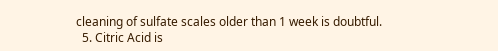cleaning of sulfate scales older than 1 week is doubtful.
  5. Citric Acid is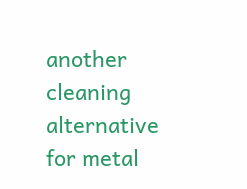another cleaning alternative for metal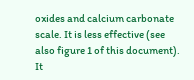oxides and calcium carbonate scale. It is less effective (see also figure 1 of this document). It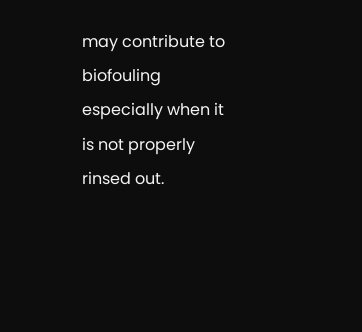may contribute to biofouling especially when it is not properly rinsed out.